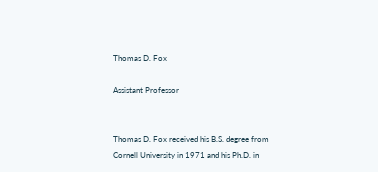Thomas D. Fox

Assistant Professor


Thomas D. Fox received his B.S. degree from Cornell University in 1971 and his Ph.D. in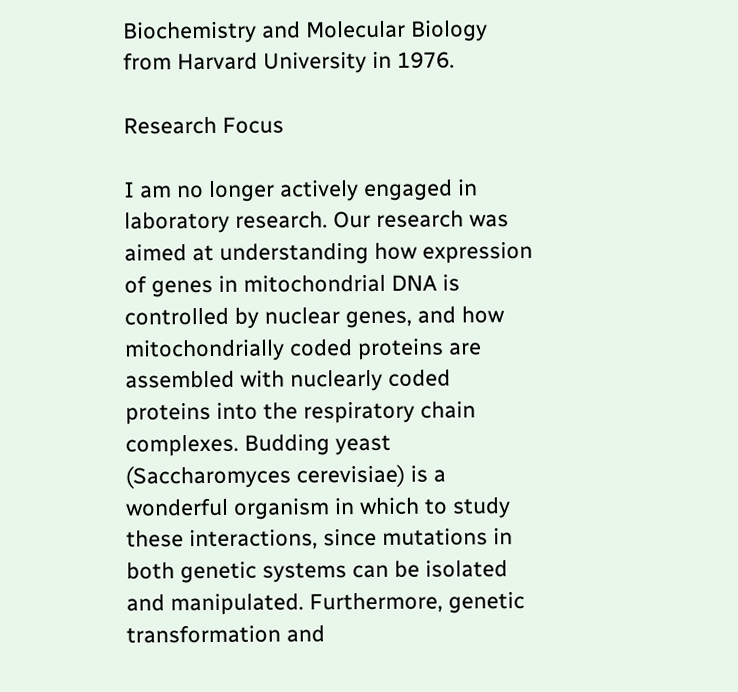Biochemistry and Molecular Biology from Harvard University in 1976.

Research Focus

I am no longer actively engaged in laboratory research. Our research was aimed at understanding how expression of genes in mitochondrial DNA is controlled by nuclear genes, and how mitochondrially coded proteins are assembled with nuclearly coded proteins into the respiratory chain complexes. Budding yeast (Saccharomyces cerevisiae) is a wonderful organism in which to study these interactions, since mutations in both genetic systems can be isolated and manipulated. Furthermore, genetic transformation and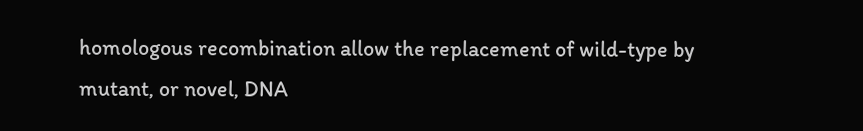homologous recombination allow the replacement of wild-type by mutant, or novel, DNA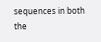sequences in both the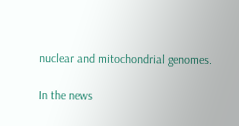nuclear and mitochondrial genomes.

In the news